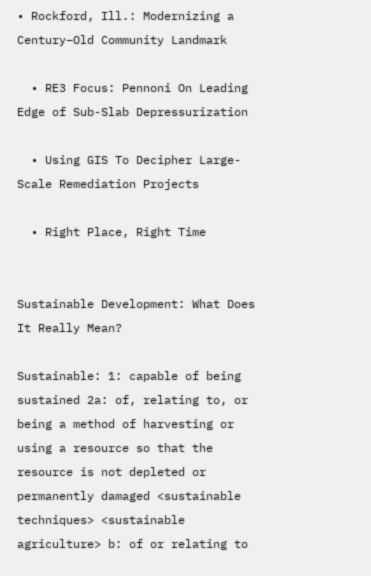• Rockford, Ill.: Modernizing a Century–Old Community Landmark

  • RE3 Focus: Pennoni On Leading Edge of Sub-Slab Depressurization

  • Using GIS To Decipher Large-Scale Remediation Projects

  • Right Place, Right Time


Sustainable Development: What Does It Really Mean?

Sustainable: 1: capable of being sustained 2a: of, relating to, or being a method of harvesting or using a resource so that the resource is not depleted or permanently damaged <sustainable techniques> <sustainable agriculture> b: of or relating to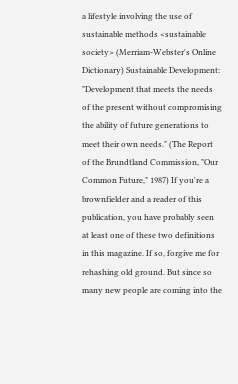a lifestyle involving the use of sustainable methods <sustainable society> (Merriam-Webster's Online Dictionary) Sustainable Development: "Development that meets the needs of the present without compromising the ability of future generations to meet their own needs." (The Report of the Brundtland Commission, "Our Common Future," 1987) If you're a brownfielder and a reader of this publication, you have probably seen at least one of these two definitions in this magazine. If so, forgive me for rehashing old ground. But since so many new people are coming into the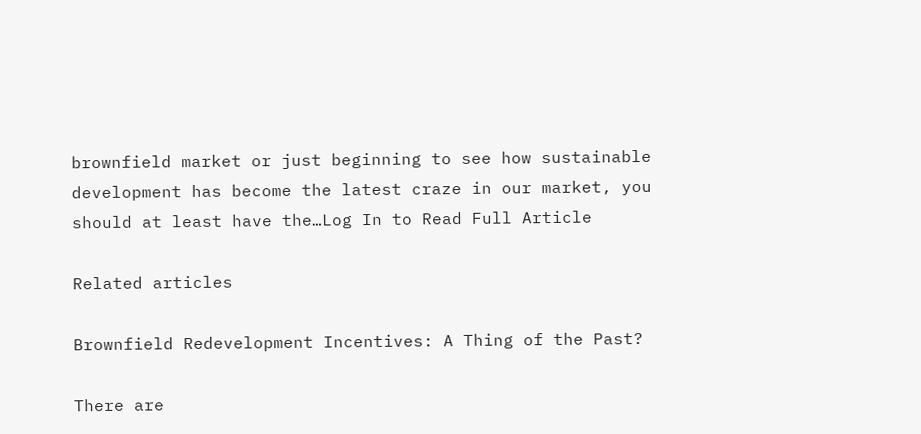brownfield market or just beginning to see how sustainable development has become the latest craze in our market, you should at least have the…Log In to Read Full Article

Related articles

Brownfield Redevelopment Incentives: A Thing of the Past?

There are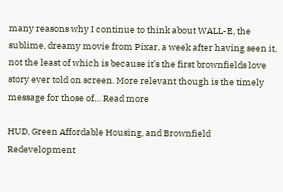many reasons why I continue to think about WALL-E, the sublime, dreamy movie from Pixar, a week after having seen it, not the least of which is because it’s the first brownfields love story ever told on screen. More relevant though is the timely message for those of… Read more

HUD, Green Affordable Housing, and Brownfield Redevelopment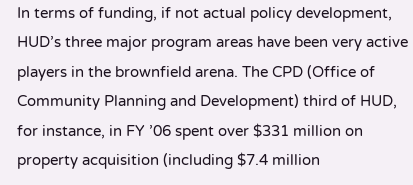In terms of funding, if not actual policy development, HUD’s three major program areas have been very active players in the brownfield arena. The CPD (Office of Community Planning and Development) third of HUD, for instance, in FY ’06 spent over $331 million on property acquisition (including $7.4 million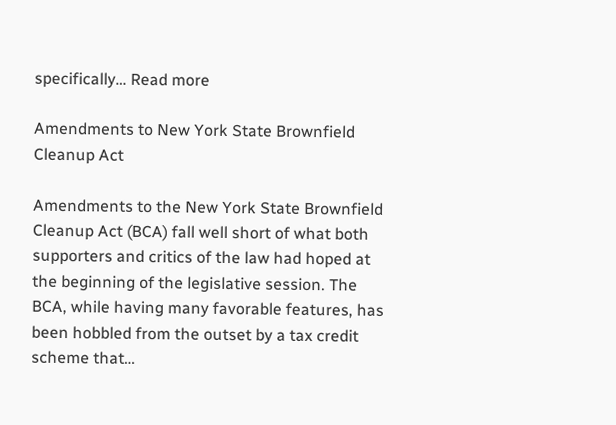specifically… Read more

Amendments to New York State Brownfield Cleanup Act

Amendments to the New York State Brownfield Cleanup Act (BCA) fall well short of what both supporters and critics of the law had hoped at the beginning of the legislative session. The BCA, while having many favorable features, has been hobbled from the outset by a tax credit scheme that…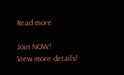Read more

Join NOW!
View more details!